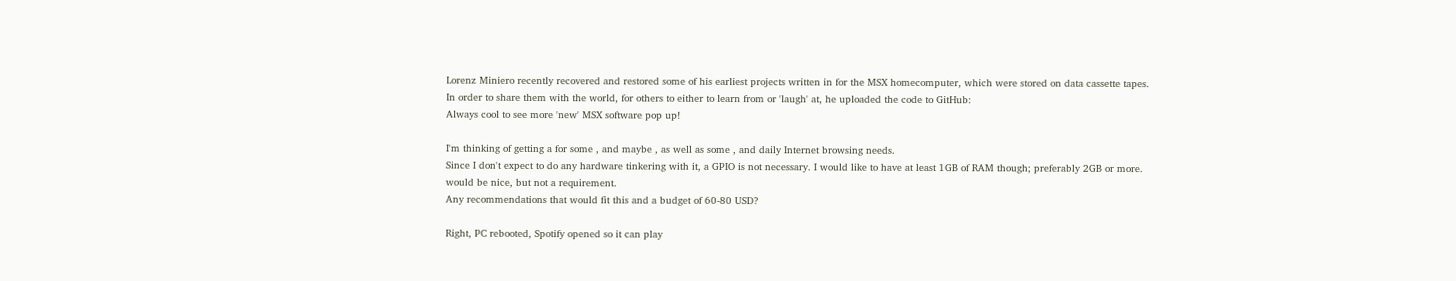Lorenz Miniero recently recovered and restored some of his earliest projects written in for the MSX homecomputer, which were stored on data cassette tapes.
In order to share them with the world, for others to either to learn from or 'laugh' at, he uploaded the code to GitHub:
Always cool to see more 'new' MSX software pop up!

I'm thinking of getting a for some , and maybe , as well as some , and daily Internet browsing needs.
Since I don't expect to do any hardware tinkering with it, a GPIO is not necessary. I would like to have at least 1GB of RAM though; preferably 2GB or more.
would be nice, but not a requirement.
Any recommendations that would fit this and a budget of 60-80 USD?

Right, PC rebooted, Spotify opened so it can play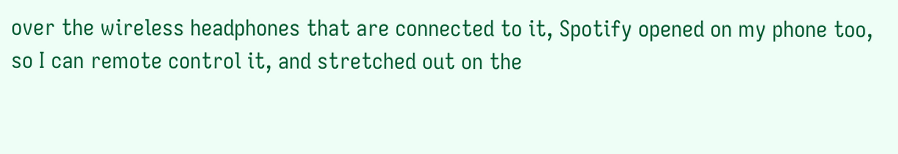over the wireless headphones that are connected to it, Spotify opened on my phone too, so I can remote control it, and stretched out on the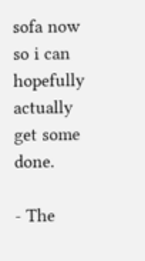sofa now so i can hopefully actually get some done.

- The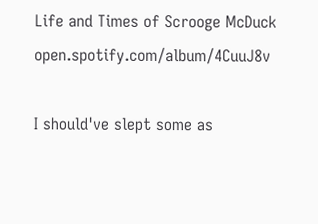Life and Times of Scrooge McDuck open.spotify.com/album/4CuuJ8v

I should've slept some as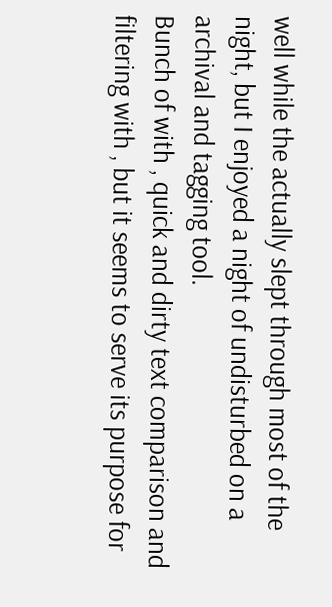well while the actually slept through most of the night, but I enjoyed a night of undisturbed on a archival and tagging tool.
Bunch of with , quick and dirty text comparison and filtering with , but it seems to serve its purpose for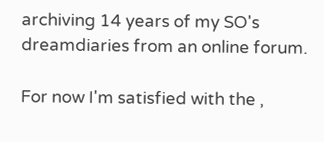archiving 14 years of my SO's dreamdiaries from an online forum.

For now I'm satisfied with the ,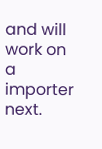and will work on a importer next.